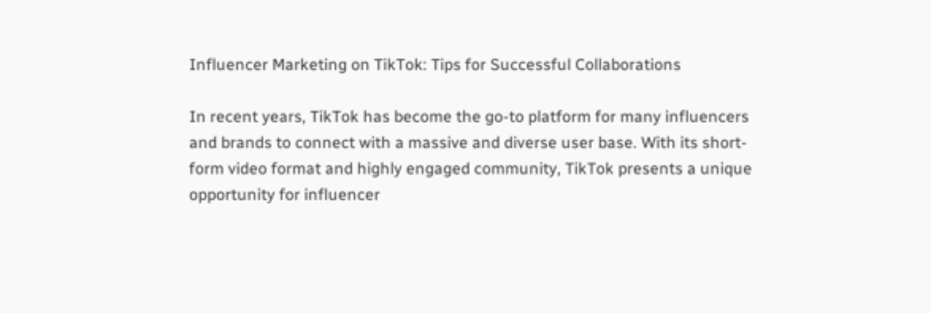Influencer Marketing on TikTok: Tips for Successful Collaborations

In recent years, TikTok has become the go-to platform for many influencers and brands to connect with a massive and diverse user base. With its short-form video format and highly engaged community, TikTok presents a unique opportunity for influencer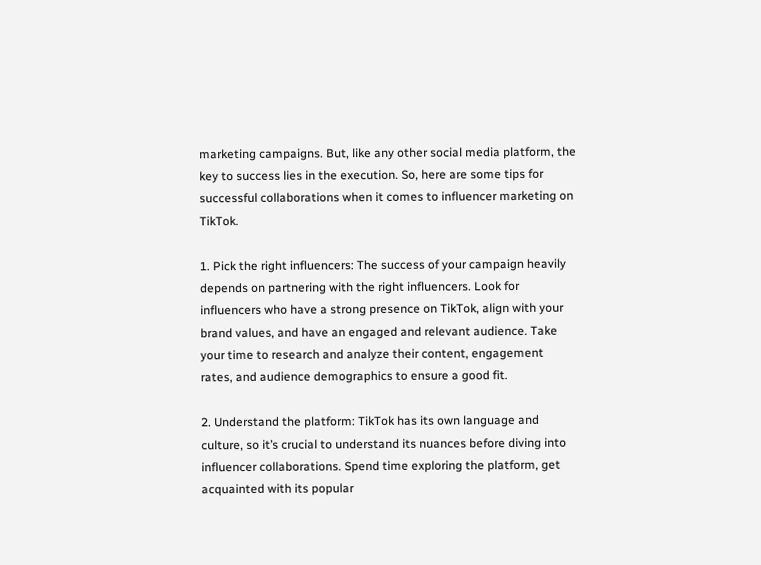marketing campaigns. But, like any other social media platform, the key to success lies in the execution. So, here are some tips for successful collaborations when it comes to influencer marketing on TikTok.

1. Pick the right influencers: The success of your campaign heavily depends on partnering with the right influencers. Look for influencers who have a strong presence on TikTok, align with your brand values, and have an engaged and relevant audience. Take your time to research and analyze their content, engagement rates, and audience demographics to ensure a good fit.

2. Understand the platform: TikTok has its own language and culture, so it’s crucial to understand its nuances before diving into influencer collaborations. Spend time exploring the platform, get acquainted with its popular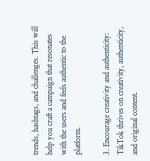trends, hashtags, and challenges. This will help you craft a campaign that resonates with the users and feels authentic to the platform.

3. Encourage creativity and authenticity: TikTok thrives on creativity, authenticity, and original content.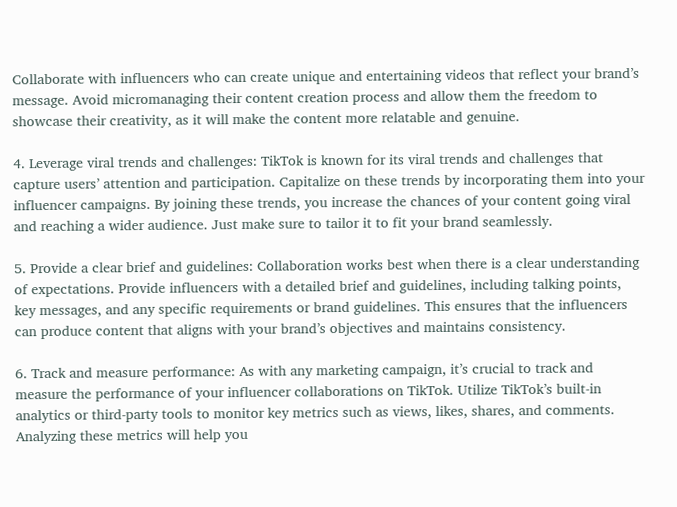Collaborate with influencers who can create unique and entertaining videos that reflect your brand’s message. Avoid micromanaging their content creation process and allow them the freedom to showcase their creativity, as it will make the content more relatable and genuine.

4. Leverage viral trends and challenges: TikTok is known for its viral trends and challenges that capture users’ attention and participation. Capitalize on these trends by incorporating them into your influencer campaigns. By joining these trends, you increase the chances of your content going viral and reaching a wider audience. Just make sure to tailor it to fit your brand seamlessly.

5. Provide a clear brief and guidelines: Collaboration works best when there is a clear understanding of expectations. Provide influencers with a detailed brief and guidelines, including talking points, key messages, and any specific requirements or brand guidelines. This ensures that the influencers can produce content that aligns with your brand’s objectives and maintains consistency.

6. Track and measure performance: As with any marketing campaign, it’s crucial to track and measure the performance of your influencer collaborations on TikTok. Utilize TikTok’s built-in analytics or third-party tools to monitor key metrics such as views, likes, shares, and comments. Analyzing these metrics will help you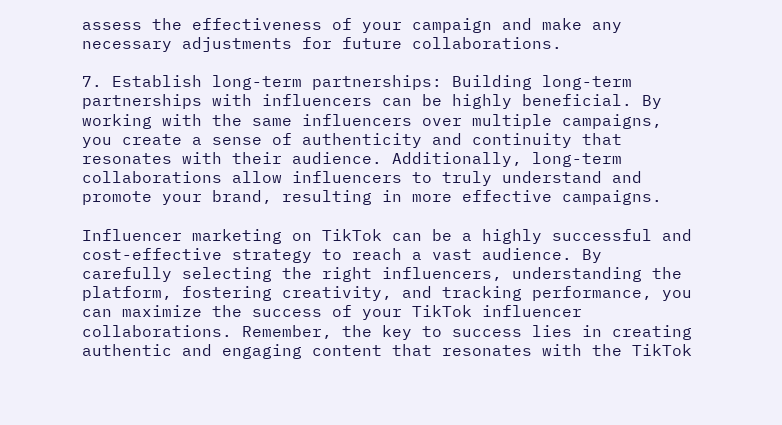assess the effectiveness of your campaign and make any necessary adjustments for future collaborations.

7. Establish long-term partnerships: Building long-term partnerships with influencers can be highly beneficial. By working with the same influencers over multiple campaigns, you create a sense of authenticity and continuity that resonates with their audience. Additionally, long-term collaborations allow influencers to truly understand and promote your brand, resulting in more effective campaigns.

Influencer marketing on TikTok can be a highly successful and cost-effective strategy to reach a vast audience. By carefully selecting the right influencers, understanding the platform, fostering creativity, and tracking performance, you can maximize the success of your TikTok influencer collaborations. Remember, the key to success lies in creating authentic and engaging content that resonates with the TikTok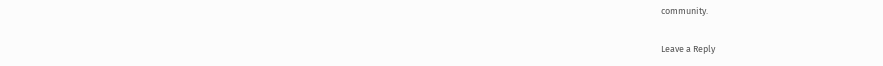community.

Leave a Reply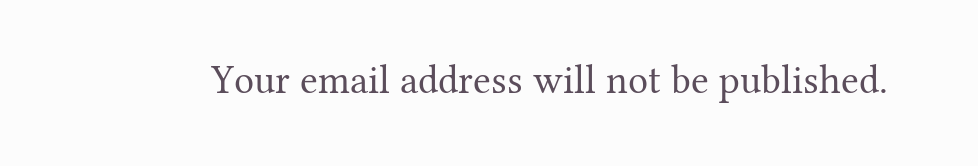Your email address will not be published.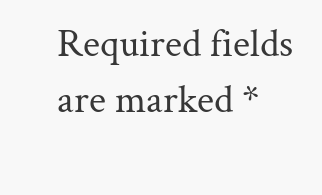Required fields are marked *